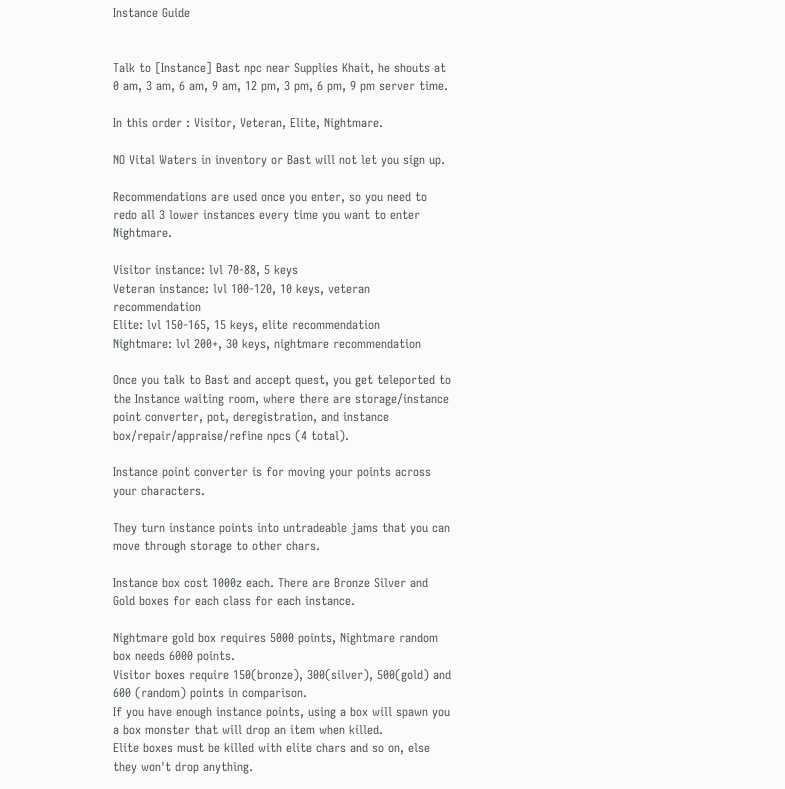Instance Guide


Talk to [Instance] Bast npc near Supplies Khait, he shouts at 0 am, 3 am, 6 am, 9 am, 12 pm, 3 pm, 6 pm, 9 pm server time.

In this order : Visitor, Veteran, Elite, Nightmare.

NO Vital Waters in inventory or Bast will not let you sign up.

Recommendations are used once you enter, so you need to redo all 3 lower instances every time you want to enter Nightmare.

Visitor instance: lvl 70-88, 5 keys
Veteran instance: lvl 100-120, 10 keys, veteran recommendation
Elite: lvl 150-165, 15 keys, elite recommendation
Nightmare: lvl 200+, 30 keys, nightmare recommendation

Once you talk to Bast and accept quest, you get teleported to the Instance waiting room, where there are storage/instance point converter, pot, deregistration, and instance box/repair/appraise/refine npcs (4 total).

Instance point converter is for moving your points across your characters.

They turn instance points into untradeable jams that you can move through storage to other chars.

Instance box cost 1000z each. There are Bronze Silver and Gold boxes for each class for each instance.

Nightmare gold box requires 5000 points, Nightmare random box needs 6000 points.
Visitor boxes require 150(bronze), 300(silver), 500(gold) and 600 (random) points in comparison.
If you have enough instance points, using a box will spawn you a box monster that will drop an item when killed.
Elite boxes must be killed with elite chars and so on, else they won't drop anything.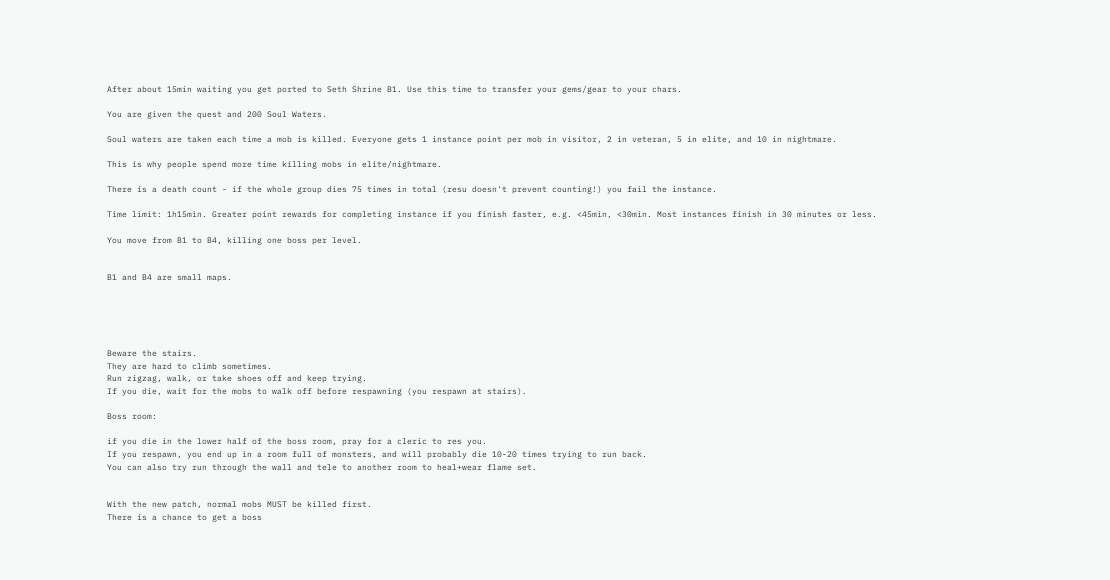After about 15min waiting you get ported to Seth Shrine B1. Use this time to transfer your gems/gear to your chars.

You are given the quest and 200 Soul Waters.

Soul waters are taken each time a mob is killed. Everyone gets 1 instance point per mob in visitor, 2 in veteran, 5 in elite, and 10 in nightmare.

This is why people spend more time killing mobs in elite/nightmare.

There is a death count - if the whole group dies 75 times in total (resu doesn't prevent counting!) you fail the instance.

Time limit: 1h15min. Greater point rewards for completing instance if you finish faster, e.g. <45min, <30min. Most instances finish in 30 minutes or less.

You move from B1 to B4, killing one boss per level.


B1 and B4 are small maps.





Beware the stairs.
They are hard to climb sometimes.
Run zigzag, walk, or take shoes off and keep trying.
If you die, wait for the mobs to walk off before respawning (you respawn at stairs).

Boss room:

if you die in the lower half of the boss room, pray for a cleric to res you.
If you respawn, you end up in a room full of monsters, and will probably die 10-20 times trying to run back.
You can also try run through the wall and tele to another room to heal+wear flame set.


With the new patch, normal mobs MUST be killed first.
There is a chance to get a boss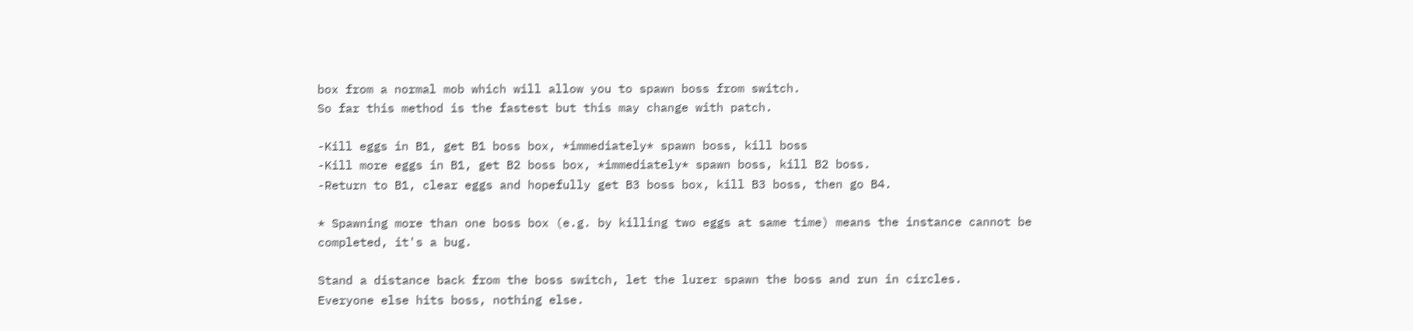box from a normal mob which will allow you to spawn boss from switch.
So far this method is the fastest but this may change with patch.

-Kill eggs in B1, get B1 boss box, *immediately* spawn boss, kill boss
-Kill more eggs in B1, get B2 boss box, *immediately* spawn boss, kill B2 boss.
-Return to B1, clear eggs and hopefully get B3 boss box, kill B3 boss, then go B4.

* Spawning more than one boss box (e.g. by killing two eggs at same time) means the instance cannot be completed, it's a bug.

Stand a distance back from the boss switch, let the lurer spawn the boss and run in circles.
Everyone else hits boss, nothing else.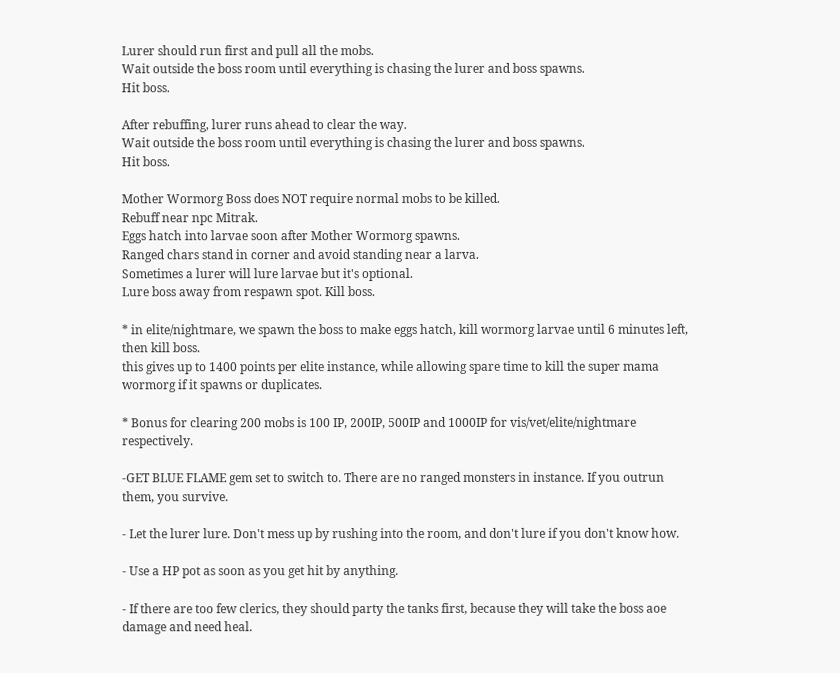Lurer should run first and pull all the mobs.
Wait outside the boss room until everything is chasing the lurer and boss spawns.
Hit boss.

After rebuffing, lurer runs ahead to clear the way.
Wait outside the boss room until everything is chasing the lurer and boss spawns.
Hit boss.

Mother Wormorg Boss does NOT require normal mobs to be killed.
Rebuff near npc Mitrak.
Eggs hatch into larvae soon after Mother Wormorg spawns.
Ranged chars stand in corner and avoid standing near a larva.
Sometimes a lurer will lure larvae but it's optional.
Lure boss away from respawn spot. Kill boss.

* in elite/nightmare, we spawn the boss to make eggs hatch, kill wormorg larvae until 6 minutes left, then kill boss.
this gives up to 1400 points per elite instance, while allowing spare time to kill the super mama wormorg if it spawns or duplicates.

* Bonus for clearing 200 mobs is 100 IP, 200IP, 500IP and 1000IP for vis/vet/elite/nightmare respectively.

-GET BLUE FLAME gem set to switch to. There are no ranged monsters in instance. If you outrun them, you survive.

- Let the lurer lure. Don't mess up by rushing into the room, and don't lure if you don't know how.

- Use a HP pot as soon as you get hit by anything.

- If there are too few clerics, they should party the tanks first, because they will take the boss aoe damage and need heal.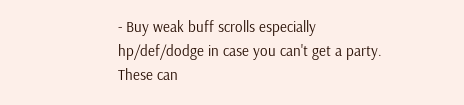- Buy weak buff scrolls especially hp/def/dodge in case you can't get a party. These can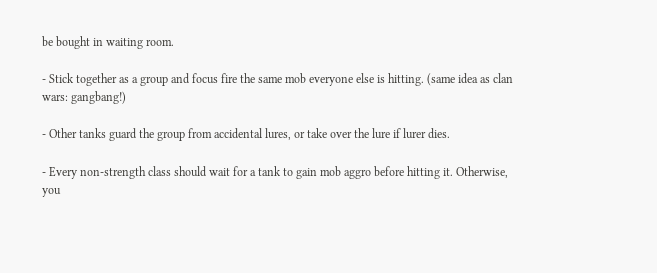be bought in waiting room.

- Stick together as a group and focus fire the same mob everyone else is hitting. (same idea as clan wars: gangbang!)

- Other tanks guard the group from accidental lures, or take over the lure if lurer dies.

- Every non-strength class should wait for a tank to gain mob aggro before hitting it. Otherwise, you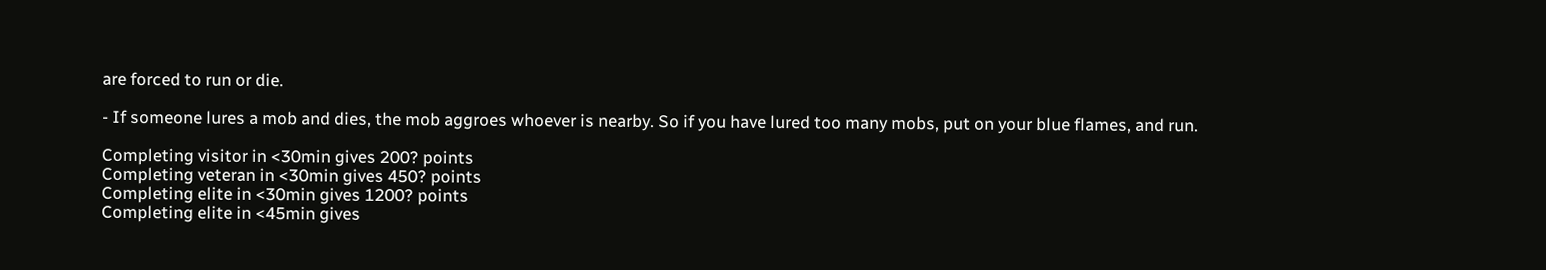are forced to run or die.

- If someone lures a mob and dies, the mob aggroes whoever is nearby. So if you have lured too many mobs, put on your blue flames, and run.

Completing visitor in <30min gives 200? points
Completing veteran in <30min gives 450? points
Completing elite in <30min gives 1200? points
Completing elite in <45min gives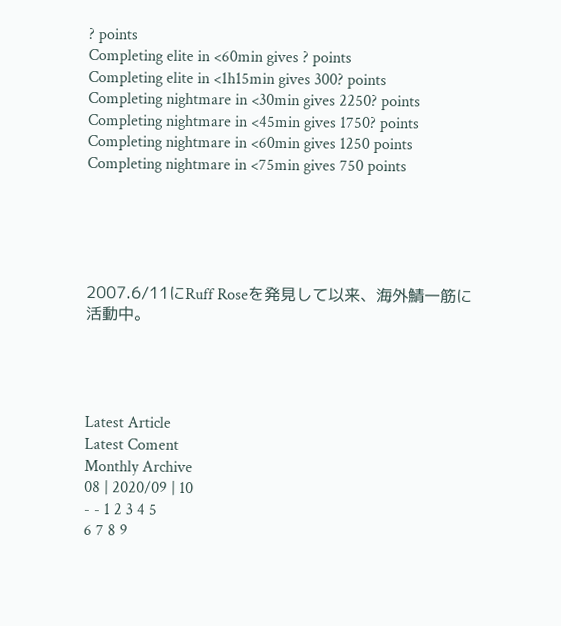? points
Completing elite in <60min gives ? points
Completing elite in <1h15min gives 300? points
Completing nightmare in <30min gives 2250? points
Completing nightmare in <45min gives 1750? points
Completing nightmare in <60min gives 1250 points
Completing nightmare in <75min gives 750 points





2007.6/11にRuff Roseを発見して以来、海外鯖一筋に活動中。




Latest Article
Latest Coment
Monthly Archive
08 | 2020/09 | 10
- - 1 2 3 4 5
6 7 8 9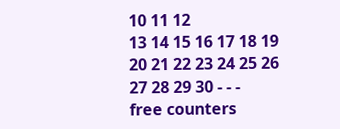10 11 12
13 14 15 16 17 18 19
20 21 22 23 24 25 26
27 28 29 30 - - -
free counters